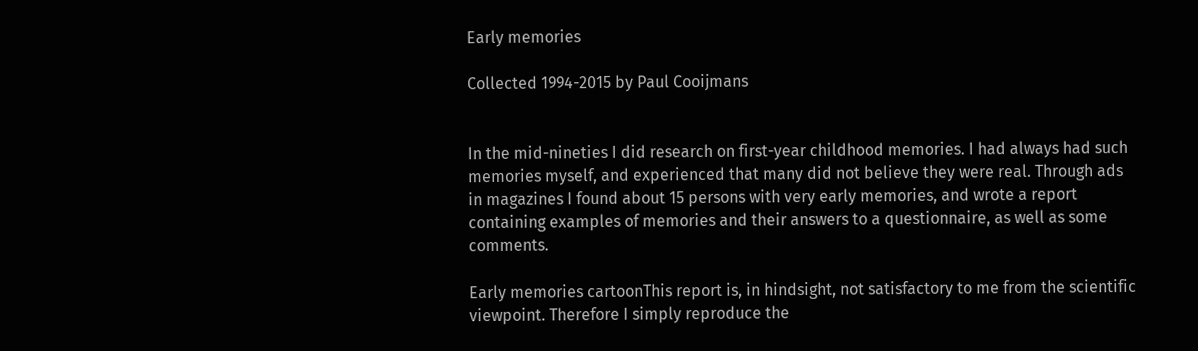Early memories

Collected 1994-2015 by Paul Cooijmans


In the mid-nineties I did research on first-year childhood memories. I had always had such memories myself, and experienced that many did not believe they were real. Through ads in magazines I found about 15 persons with very early memories, and wrote a report containing examples of memories and their answers to a questionnaire, as well as some comments.

Early memories cartoonThis report is, in hindsight, not satisfactory to me from the scientific viewpoint. Therefore I simply reproduce the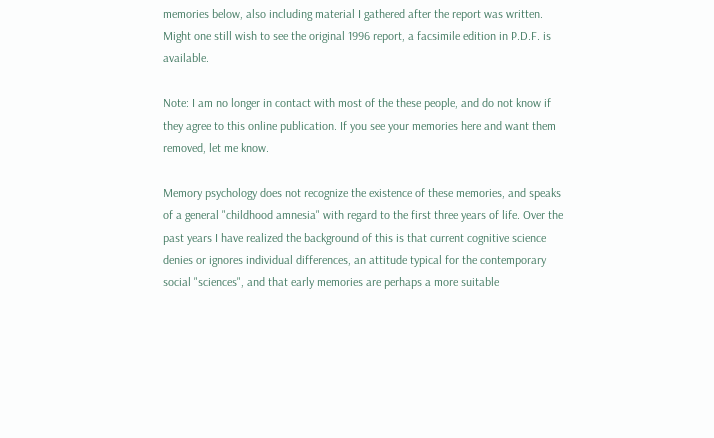memories below, also including material I gathered after the report was written. Might one still wish to see the original 1996 report, a facsimile edition in P.D.F. is available.

Note: I am no longer in contact with most of the these people, and do not know if they agree to this online publication. If you see your memories here and want them removed, let me know.

Memory psychology does not recognize the existence of these memories, and speaks of a general "childhood amnesia" with regard to the first three years of life. Over the past years I have realized the background of this is that current cognitive science denies or ignores individual differences, an attitude typical for the contemporary social "sciences", and that early memories are perhaps a more suitable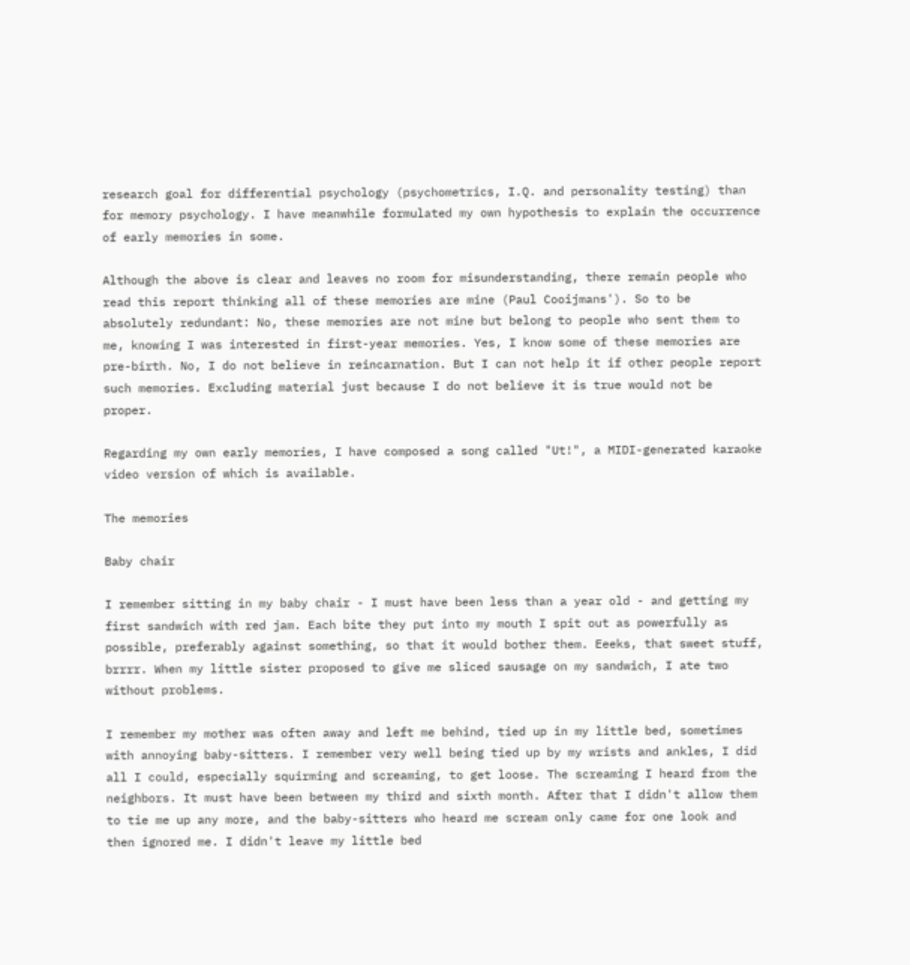research goal for differential psychology (psychometrics, I.Q. and personality testing) than for memory psychology. I have meanwhile formulated my own hypothesis to explain the occurrence of early memories in some.

Although the above is clear and leaves no room for misunderstanding, there remain people who read this report thinking all of these memories are mine (Paul Cooijmans'). So to be absolutely redundant: No, these memories are not mine but belong to people who sent them to me, knowing I was interested in first-year memories. Yes, I know some of these memories are pre-birth. No, I do not believe in reincarnation. But I can not help it if other people report such memories. Excluding material just because I do not believe it is true would not be proper.

Regarding my own early memories, I have composed a song called "Ut!", a MIDI-generated karaoke video version of which is available.

The memories

Baby chair

I remember sitting in my baby chair - I must have been less than a year old - and getting my first sandwich with red jam. Each bite they put into my mouth I spit out as powerfully as possible, preferably against something, so that it would bother them. Eeeks, that sweet stuff, brrrr. When my little sister proposed to give me sliced sausage on my sandwich, I ate two without problems.

I remember my mother was often away and left me behind, tied up in my little bed, sometimes with annoying baby-sitters. I remember very well being tied up by my wrists and ankles, I did all I could, especially squirming and screaming, to get loose. The screaming I heard from the neighbors. It must have been between my third and sixth month. After that I didn't allow them to tie me up any more, and the baby-sitters who heard me scream only came for one look and then ignored me. I didn't leave my little bed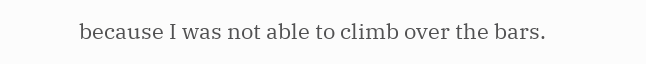because I was not able to climb over the bars.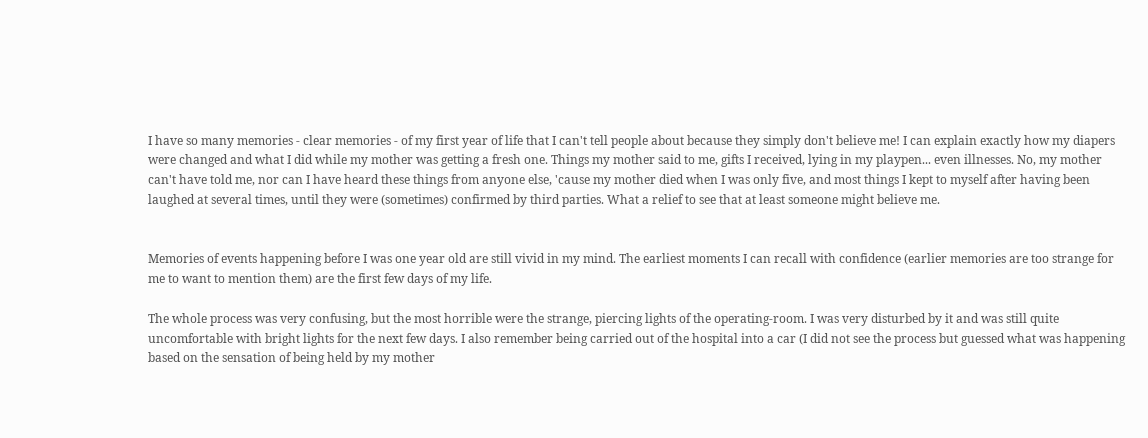I have so many memories - clear memories - of my first year of life that I can't tell people about because they simply don't believe me! I can explain exactly how my diapers were changed and what I did while my mother was getting a fresh one. Things my mother said to me, gifts I received, lying in my playpen... even illnesses. No, my mother can't have told me, nor can I have heard these things from anyone else, 'cause my mother died when I was only five, and most things I kept to myself after having been laughed at several times, until they were (sometimes) confirmed by third parties. What a relief to see that at least someone might believe me.


Memories of events happening before I was one year old are still vivid in my mind. The earliest moments I can recall with confidence (earlier memories are too strange for me to want to mention them) are the first few days of my life.

The whole process was very confusing, but the most horrible were the strange, piercing lights of the operating-room. I was very disturbed by it and was still quite uncomfortable with bright lights for the next few days. I also remember being carried out of the hospital into a car (I did not see the process but guessed what was happening based on the sensation of being held by my mother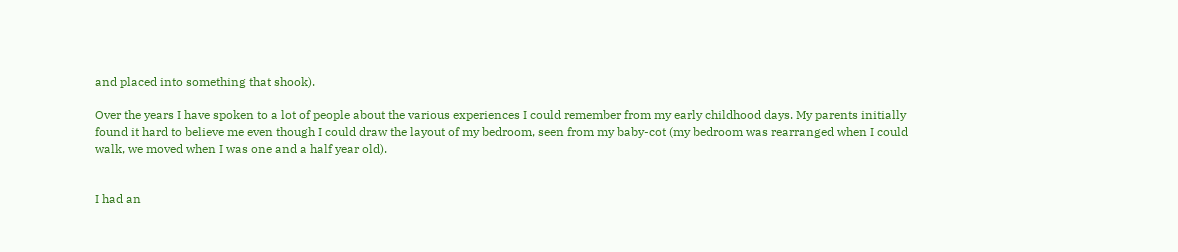and placed into something that shook).

Over the years I have spoken to a lot of people about the various experiences I could remember from my early childhood days. My parents initially found it hard to believe me even though I could draw the layout of my bedroom, seen from my baby-cot (my bedroom was rearranged when I could walk, we moved when I was one and a half year old).


I had an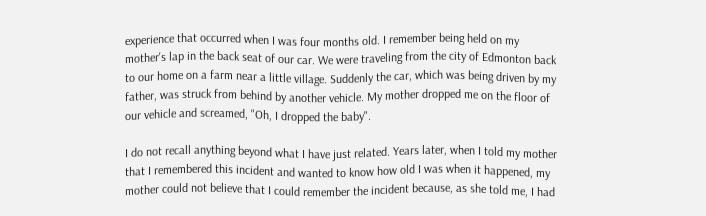experience that occurred when I was four months old. I remember being held on my mother's lap in the back seat of our car. We were traveling from the city of Edmonton back to our home on a farm near a little village. Suddenly the car, which was being driven by my father, was struck from behind by another vehicle. My mother dropped me on the floor of our vehicle and screamed, "Oh, I dropped the baby".

I do not recall anything beyond what I have just related. Years later, when I told my mother that I remembered this incident and wanted to know how old I was when it happened, my mother could not believe that I could remember the incident because, as she told me, I had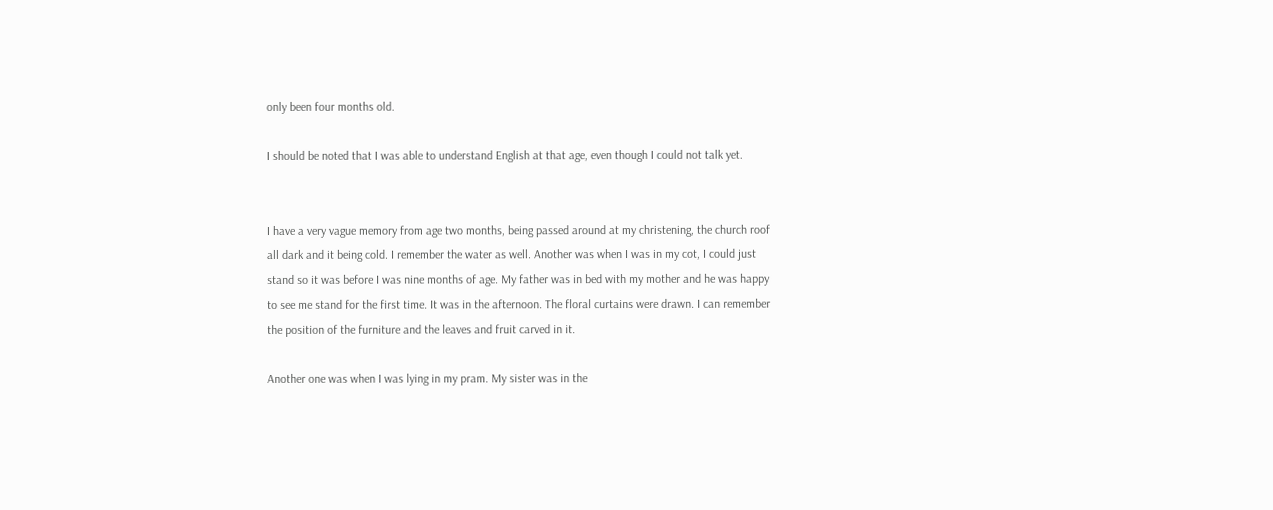only been four months old.

I should be noted that I was able to understand English at that age, even though I could not talk yet.


I have a very vague memory from age two months, being passed around at my christening, the church roof all dark and it being cold. I remember the water as well. Another was when I was in my cot, I could just stand so it was before I was nine months of age. My father was in bed with my mother and he was happy to see me stand for the first time. It was in the afternoon. The floral curtains were drawn. I can remember the position of the furniture and the leaves and fruit carved in it.

Another one was when I was lying in my pram. My sister was in the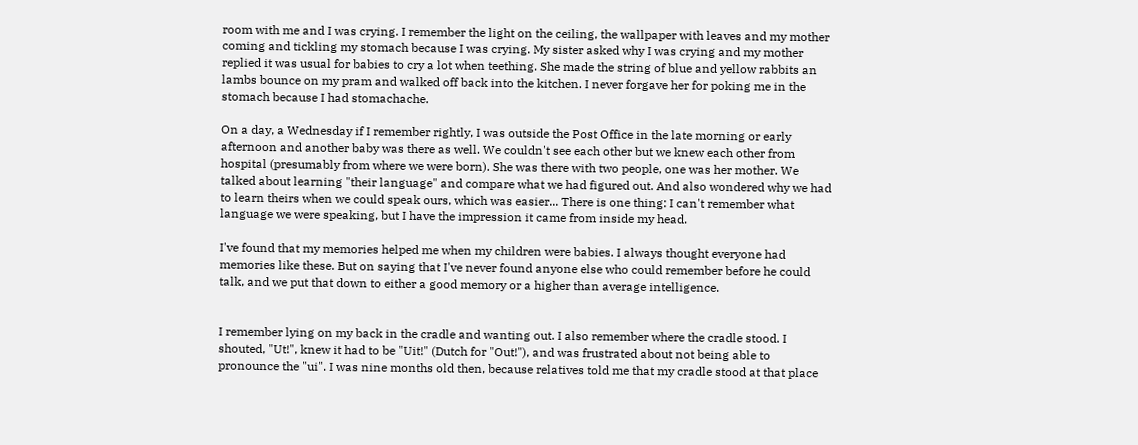room with me and I was crying. I remember the light on the ceiling, the wallpaper with leaves and my mother coming and tickling my stomach because I was crying. My sister asked why I was crying and my mother replied it was usual for babies to cry a lot when teething. She made the string of blue and yellow rabbits an lambs bounce on my pram and walked off back into the kitchen. I never forgave her for poking me in the stomach because I had stomachache.

On a day, a Wednesday if I remember rightly, I was outside the Post Office in the late morning or early afternoon and another baby was there as well. We couldn't see each other but we knew each other from hospital (presumably from where we were born). She was there with two people, one was her mother. We talked about learning "their language" and compare what we had figured out. And also wondered why we had to learn theirs when we could speak ours, which was easier... There is one thing: I can't remember what language we were speaking, but I have the impression it came from inside my head.

I've found that my memories helped me when my children were babies. I always thought everyone had memories like these. But on saying that I've never found anyone else who could remember before he could talk, and we put that down to either a good memory or a higher than average intelligence.


I remember lying on my back in the cradle and wanting out. I also remember where the cradle stood. I shouted, "Ut!", knew it had to be "Uit!" (Dutch for "Out!"), and was frustrated about not being able to pronounce the "ui". I was nine months old then, because relatives told me that my cradle stood at that place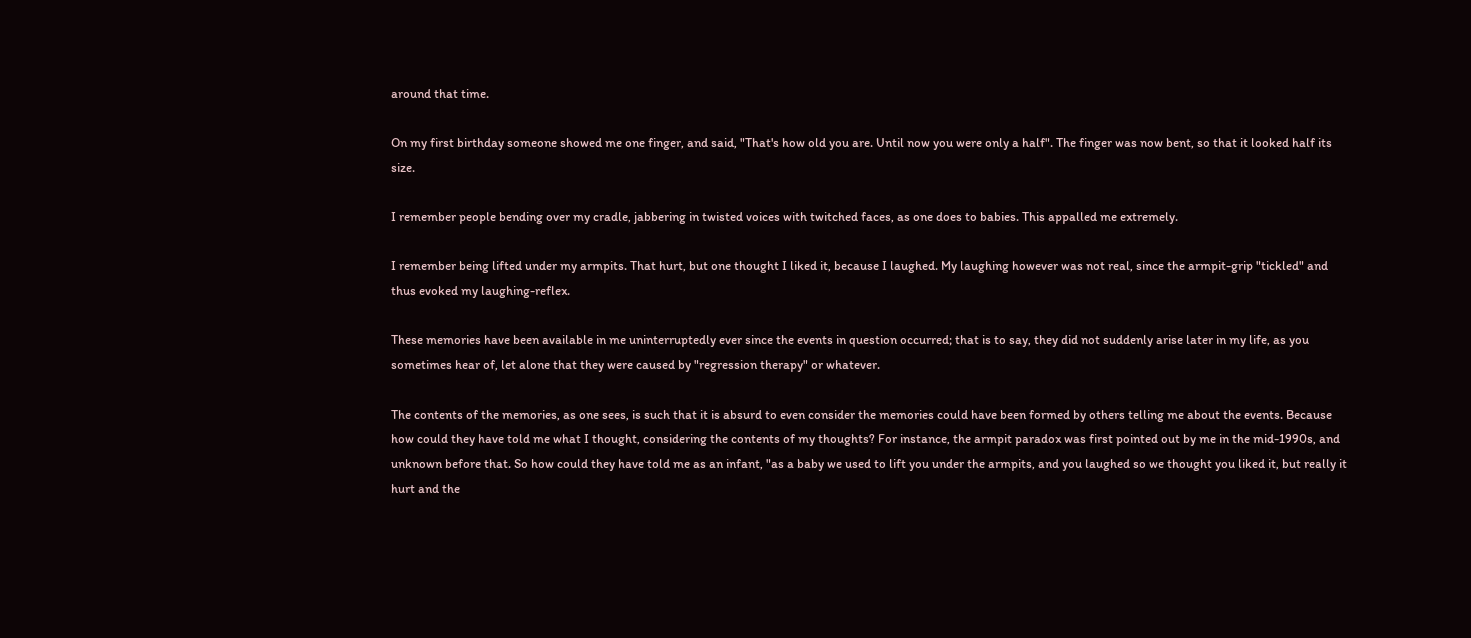around that time.

On my first birthday someone showed me one finger, and said, "That's how old you are. Until now you were only a half". The finger was now bent, so that it looked half its size.

I remember people bending over my cradle, jabbering in twisted voices with twitched faces, as one does to babies. This appalled me extremely.

I remember being lifted under my armpits. That hurt, but one thought I liked it, because I laughed. My laughing however was not real, since the armpit-grip "tickled" and thus evoked my laughing-reflex.

These memories have been available in me uninterruptedly ever since the events in question occurred; that is to say, they did not suddenly arise later in my life, as you sometimes hear of, let alone that they were caused by "regression therapy" or whatever.

The contents of the memories, as one sees, is such that it is absurd to even consider the memories could have been formed by others telling me about the events. Because how could they have told me what I thought, considering the contents of my thoughts? For instance, the armpit paradox was first pointed out by me in the mid-1990s, and unknown before that. So how could they have told me as an infant, "as a baby we used to lift you under the armpits, and you laughed so we thought you liked it, but really it hurt and the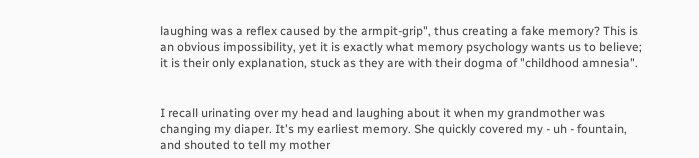laughing was a reflex caused by the armpit-grip", thus creating a fake memory? This is an obvious impossibility, yet it is exactly what memory psychology wants us to believe; it is their only explanation, stuck as they are with their dogma of "childhood amnesia".


I recall urinating over my head and laughing about it when my grandmother was changing my diaper. It's my earliest memory. She quickly covered my - uh - fountain, and shouted to tell my mother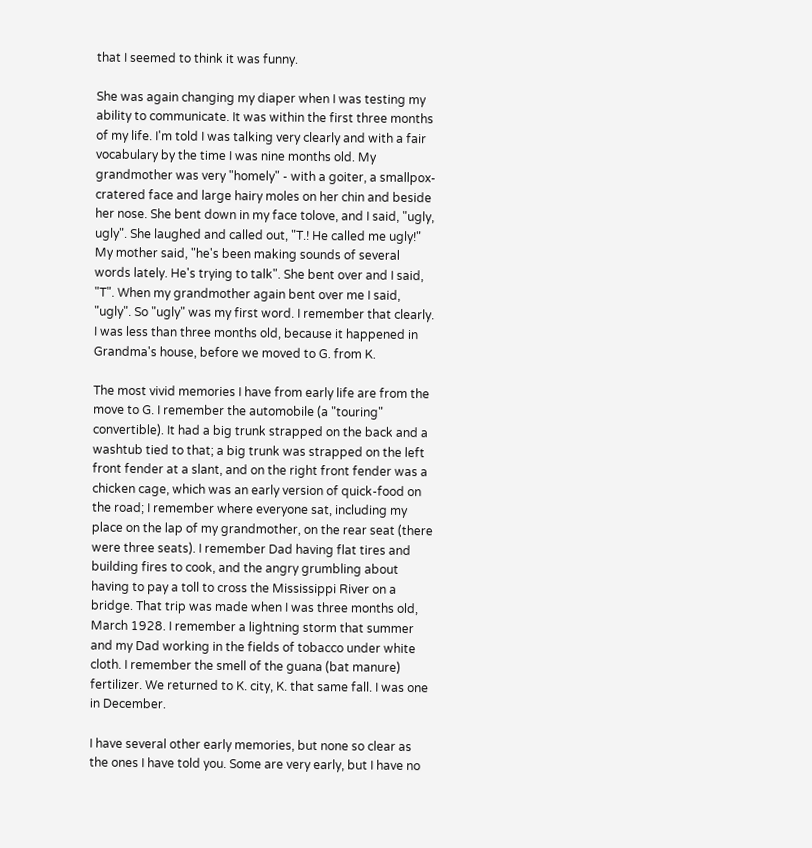that I seemed to think it was funny.

She was again changing my diaper when I was testing my ability to communicate. It was within the first three months of my life. I'm told I was talking very clearly and with a fair vocabulary by the time I was nine months old. My grandmother was very "homely" - with a goiter, a smallpox-cratered face and large hairy moles on her chin and beside her nose. She bent down in my face tolove, and I said, "ugly, ugly". She laughed and called out, "T.! He called me ugly!" My mother said, "he's been making sounds of several words lately. He's trying to talk". She bent over and I said, "T". When my grandmother again bent over me I said, "ugly". So "ugly" was my first word. I remember that clearly. I was less than three months old, because it happened in Grandma's house, before we moved to G. from K.

The most vivid memories I have from early life are from the move to G. I remember the automobile (a "touring" convertible). It had a big trunk strapped on the back and a washtub tied to that; a big trunk was strapped on the left front fender at a slant, and on the right front fender was a chicken cage, which was an early version of quick-food on the road; I remember where everyone sat, including my place on the lap of my grandmother, on the rear seat (there were three seats). I remember Dad having flat tires and building fires to cook, and the angry grumbling about having to pay a toll to cross the Mississippi River on a bridge. That trip was made when I was three months old, March 1928. I remember a lightning storm that summer and my Dad working in the fields of tobacco under white cloth. I remember the smell of the guana (bat manure) fertilizer. We returned to K. city, K. that same fall. I was one in December.

I have several other early memories, but none so clear as the ones I have told you. Some are very early, but I have no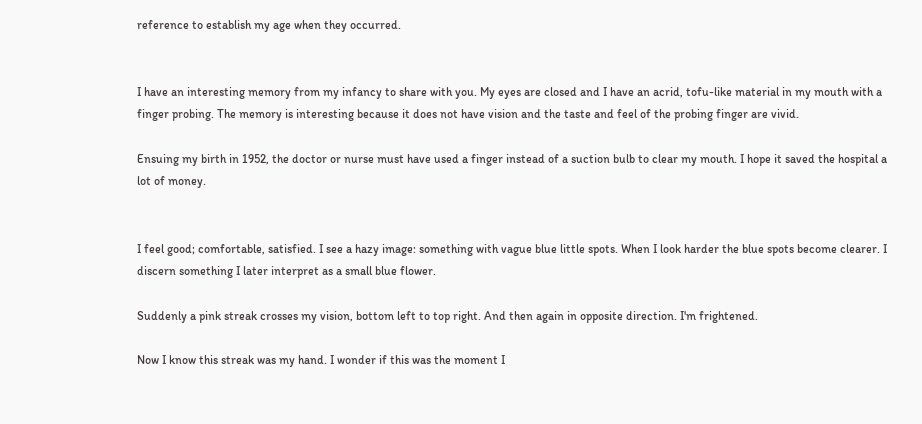reference to establish my age when they occurred.


I have an interesting memory from my infancy to share with you. My eyes are closed and I have an acrid, tofu-like material in my mouth with a finger probing. The memory is interesting because it does not have vision and the taste and feel of the probing finger are vivid.

Ensuing my birth in 1952, the doctor or nurse must have used a finger instead of a suction bulb to clear my mouth. I hope it saved the hospital a lot of money.


I feel good; comfortable, satisfied. I see a hazy image: something with vague blue little spots. When I look harder the blue spots become clearer. I discern something I later interpret as a small blue flower.

Suddenly a pink streak crosses my vision, bottom left to top right. And then again in opposite direction. I'm frightened.

Now I know this streak was my hand. I wonder if this was the moment I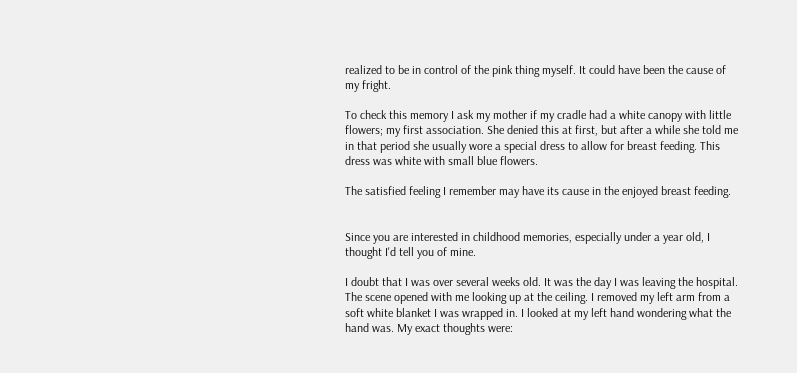realized to be in control of the pink thing myself. It could have been the cause of my fright.

To check this memory I ask my mother if my cradle had a white canopy with little flowers; my first association. She denied this at first, but after a while she told me in that period she usually wore a special dress to allow for breast feeding. This dress was white with small blue flowers.

The satisfied feeling I remember may have its cause in the enjoyed breast feeding.


Since you are interested in childhood memories, especially under a year old, I thought I'd tell you of mine.

I doubt that I was over several weeks old. It was the day I was leaving the hospital. The scene opened with me looking up at the ceiling. I removed my left arm from a soft white blanket I was wrapped in. I looked at my left hand wondering what the hand was. My exact thoughts were: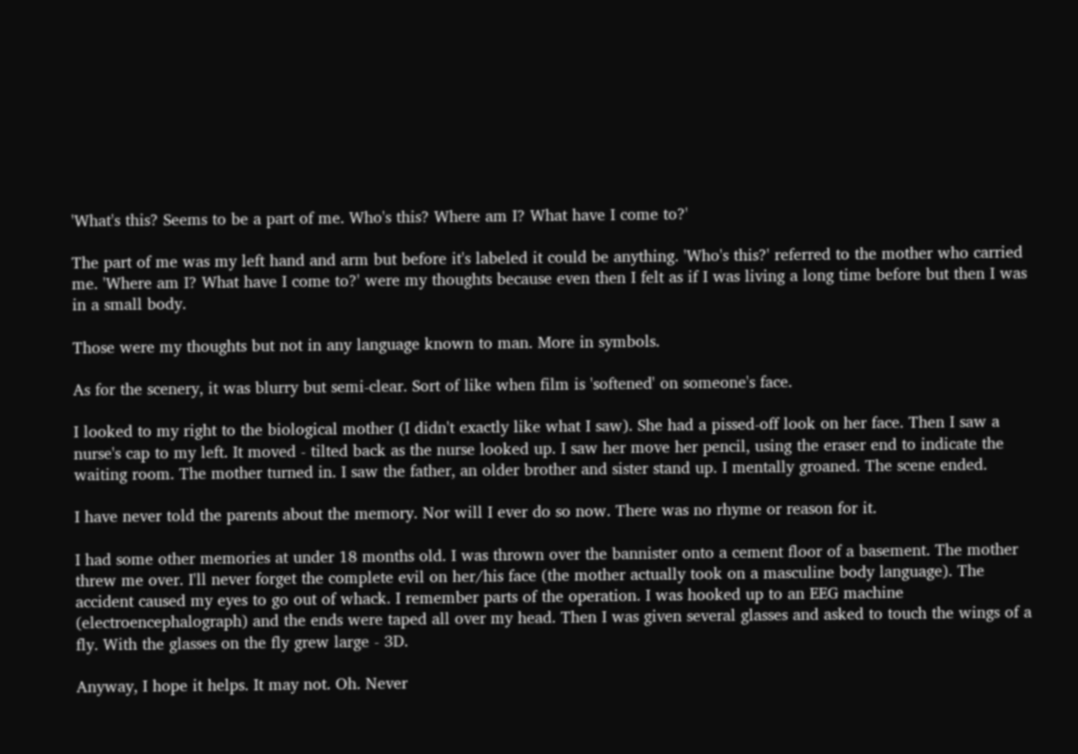'What's this? Seems to be a part of me. Who's this? Where am I? What have I come to?'

The part of me was my left hand and arm but before it's labeled it could be anything. 'Who's this?' referred to the mother who carried me. 'Where am I? What have I come to?' were my thoughts because even then I felt as if I was living a long time before but then I was in a small body.

Those were my thoughts but not in any language known to man. More in symbols.

As for the scenery, it was blurry but semi-clear. Sort of like when film is 'softened' on someone's face.

I looked to my right to the biological mother (I didn't exactly like what I saw). She had a pissed-off look on her face. Then I saw a nurse's cap to my left. It moved - tilted back as the nurse looked up. I saw her move her pencil, using the eraser end to indicate the waiting room. The mother turned in. I saw the father, an older brother and sister stand up. I mentally groaned. The scene ended.

I have never told the parents about the memory. Nor will I ever do so now. There was no rhyme or reason for it.

I had some other memories at under 18 months old. I was thrown over the bannister onto a cement floor of a basement. The mother threw me over. I'll never forget the complete evil on her/his face (the mother actually took on a masculine body language). The accident caused my eyes to go out of whack. I remember parts of the operation. I was hooked up to an EEG machine (electroencephalograph) and the ends were taped all over my head. Then I was given several glasses and asked to touch the wings of a fly. With the glasses on the fly grew large - 3D.

Anyway, I hope it helps. It may not. Oh. Never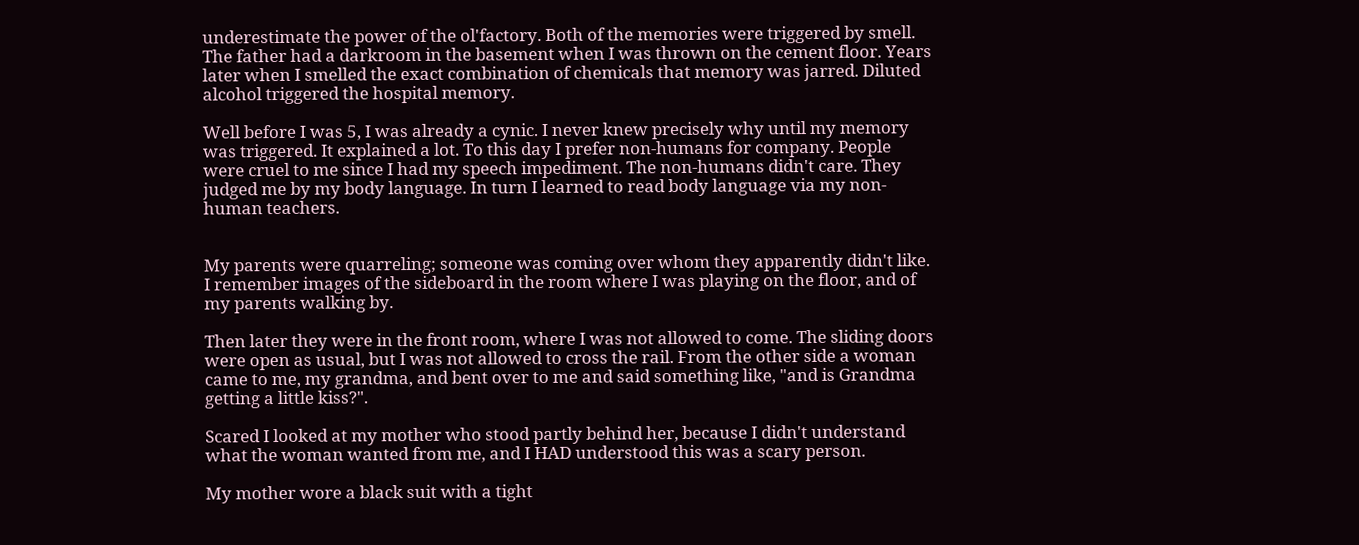underestimate the power of the ol'factory. Both of the memories were triggered by smell. The father had a darkroom in the basement when I was thrown on the cement floor. Years later when I smelled the exact combination of chemicals that memory was jarred. Diluted alcohol triggered the hospital memory.

Well before I was 5, I was already a cynic. I never knew precisely why until my memory was triggered. It explained a lot. To this day I prefer non-humans for company. People were cruel to me since I had my speech impediment. The non-humans didn't care. They judged me by my body language. In turn I learned to read body language via my non-human teachers.


My parents were quarreling; someone was coming over whom they apparently didn't like. I remember images of the sideboard in the room where I was playing on the floor, and of my parents walking by.

Then later they were in the front room, where I was not allowed to come. The sliding doors were open as usual, but I was not allowed to cross the rail. From the other side a woman came to me, my grandma, and bent over to me and said something like, "and is Grandma getting a little kiss?".

Scared I looked at my mother who stood partly behind her, because I didn't understand what the woman wanted from me, and I HAD understood this was a scary person.

My mother wore a black suit with a tight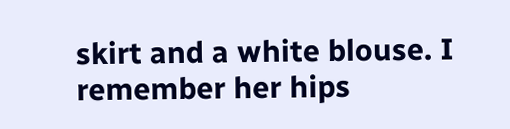skirt and a white blouse. I remember her hips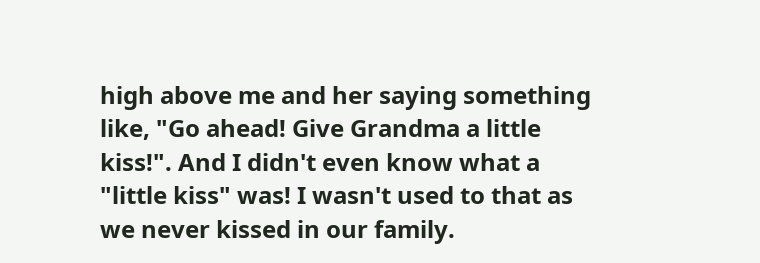high above me and her saying something like, "Go ahead! Give Grandma a little kiss!". And I didn't even know what a "little kiss" was! I wasn't used to that as we never kissed in our family.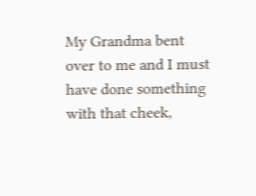My Grandma bent over to me and I must have done something with that cheek,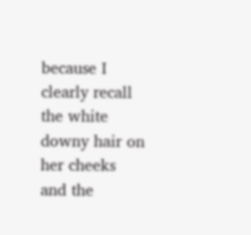because I clearly recall the white downy hair on her cheeks and the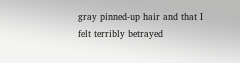gray pinned-up hair and that I felt terribly betrayed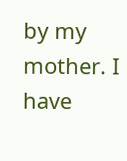by my mother. I have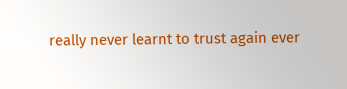really never learnt to trust again ever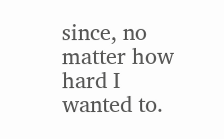since, no matter how hard I wanted to.